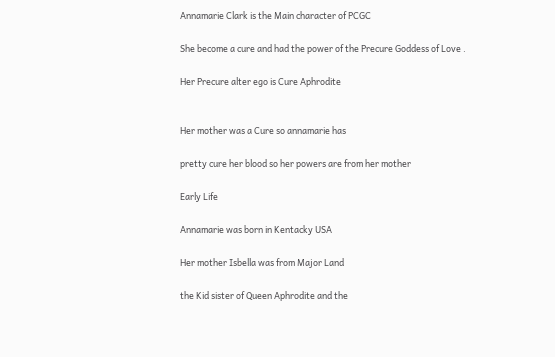Annamarie Clark is the Main character of PCGC

She become a cure and had the power of the Precure Goddess of Love .

Her Precure alter ego is Cure Aphrodite


Her mother was a Cure so annamarie has

pretty cure her blood so her powers are from her mother

Early Life

Annamarie was born in Kentacky USA

Her mother Isbella was from Major Land

the Kid sister of Queen Aphrodite and the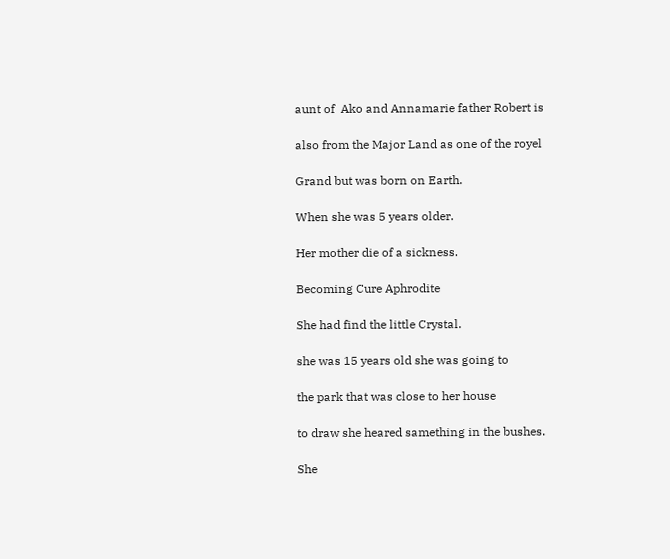aunt of  Ako and Annamarie father Robert is

also from the Major Land as one of the royel

Grand but was born on Earth.

When she was 5 years older.

Her mother die of a sickness.

Becoming Cure Aphrodite

She had find the little Crystal.

she was 15 years old she was going to

the park that was close to her house

to draw she heared samething in the bushes.

She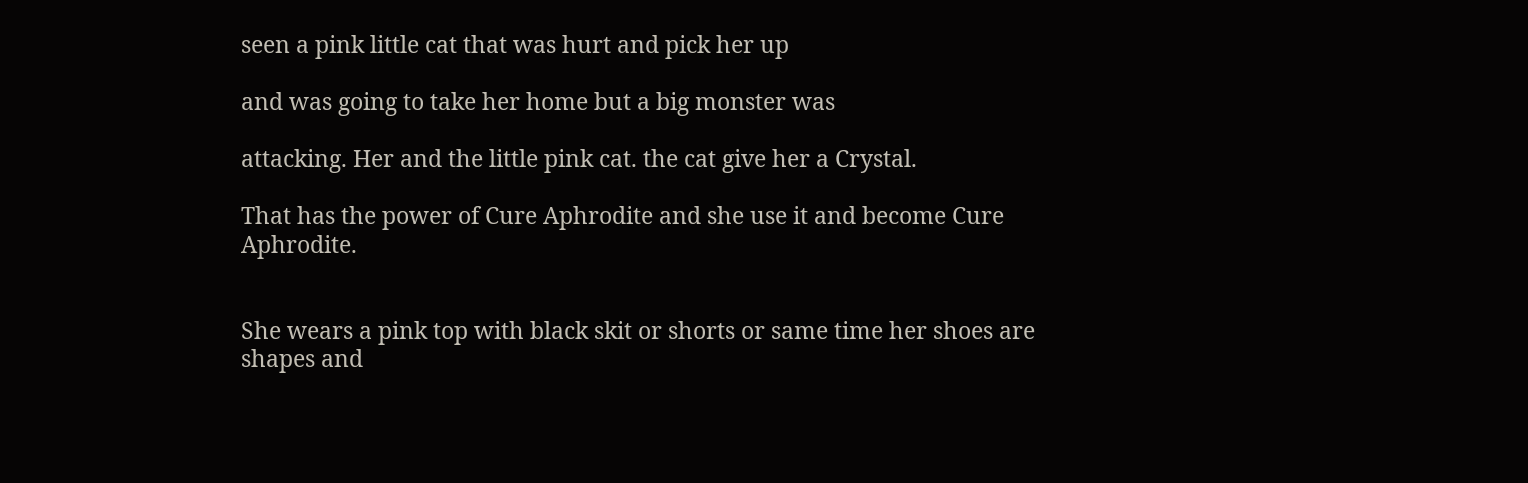seen a pink little cat that was hurt and pick her up

and was going to take her home but a big monster was

attacking. Her and the little pink cat. the cat give her a Crystal.

That has the power of Cure Aphrodite and she use it and become Cure Aphrodite.


She wears a pink top with black skit or shorts or same time her shoes are shapes and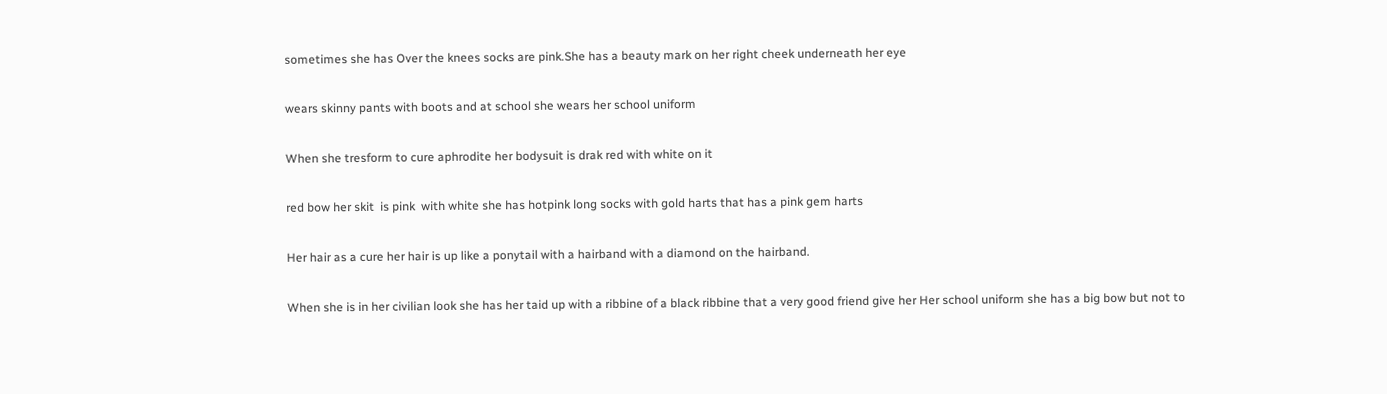sometimes she has Over the knees socks are pink.She has a beauty mark on her right cheek underneath her eye

wears skinny pants with boots and at school she wears her school uniform

When she tresform to cure aphrodite her bodysuit is drak red with white on it

red bow her skit  is pink  with white she has hotpink long socks with gold harts that has a pink gem harts

Her hair as a cure her hair is up like a ponytail with a hairband with a diamond on the hairband.

When she is in her civilian look she has her taid up with a ribbine of a black ribbine that a very good friend give her Her school uniform she has a big bow but not to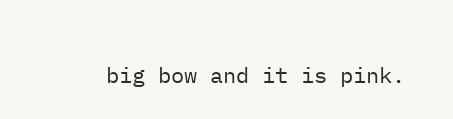big bow and it is pink.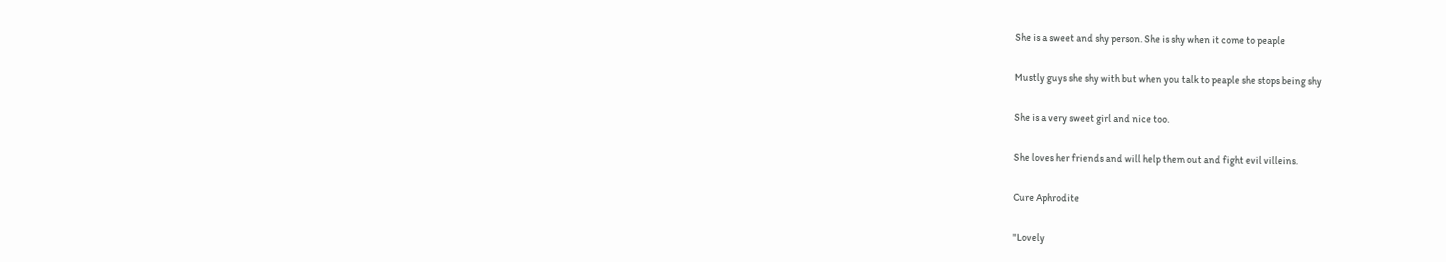She is a sweet and shy person. She is shy when it come to peaple

Mustly guys she shy with but when you talk to peaple she stops being shy

She is a very sweet girl and nice too.

She loves her friends and will help them out and fight evil villeins.

Cure Aphrodite

"Lovely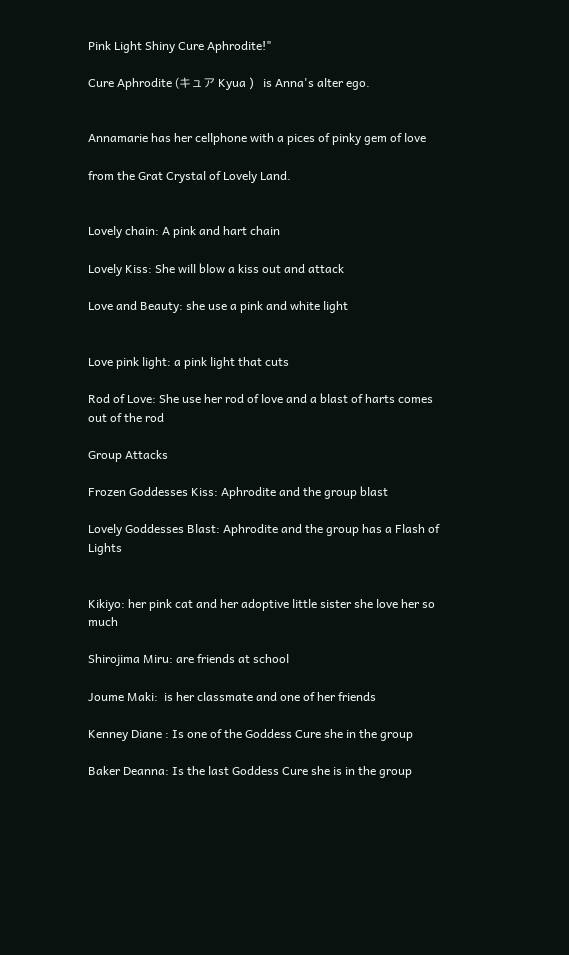Pink Light Shiny Cure Aphrodite!"

Cure Aphrodite (キュア Kyua )   is Anna's alter ego.


Annamarie has her cellphone with a pices of pinky gem of love

from the Grat Crystal of Lovely Land.


Lovely chain: A pink and hart chain

Lovely Kiss: She will blow a kiss out and attack

Love and Beauty: she use a pink and white light


Love pink light: a pink light that cuts

Rod of Love: She use her rod of love and a blast of harts comes out of the rod

Group Attacks

Frozen Goddesses Kiss: Aphrodite and the group blast

Lovely Goddesses Blast: Aphrodite and the group has a Flash of Lights


Kikiyo: her pink cat and her adoptive little sister she love her so  much

Shirojima Miru: are friends at school

Joume Maki:  is her classmate and one of her friends

Kenney Diane : Is one of the Goddess Cure she in the group

Baker Deanna: Is the last Goddess Cure she is in the group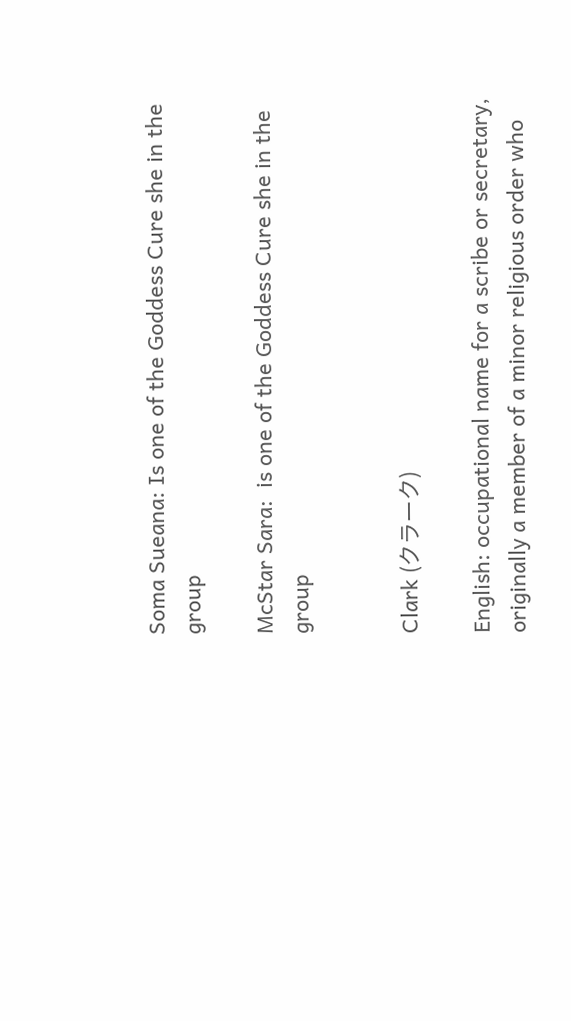Soma Sueana: Is one of the Goddess Cure she in the group

McStar Sara:  is one of the Goddess Cure she in the group


Clark (クラーク)

English: occupational name for a scribe or secretary, originally a member of a minor religious order who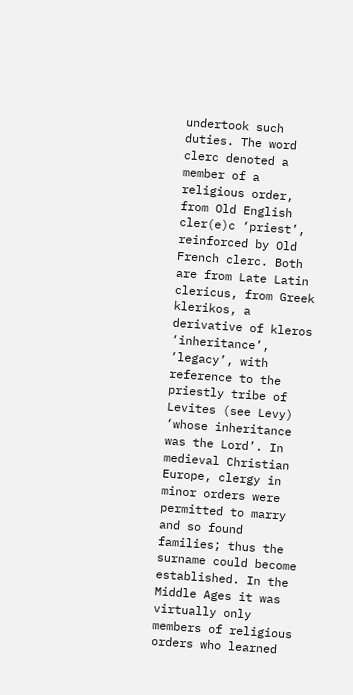undertook such duties. The word clerc denoted a member of a religious order, from Old English cler(e)c ‘priest’, reinforced by Old French clerc. Both are from Late Latin clericus, from Greek klerikos, a derivative of kleros ‘inheritance’, ‘legacy’, with reference to the priestly tribe of Levites (see Levy) ‘whose inheritance was the Lord’. In medieval Christian Europe, clergy in minor orders were permitted to marry and so found families; thus the surname could become established. In the Middle Ages it was virtually only members of religious orders who learned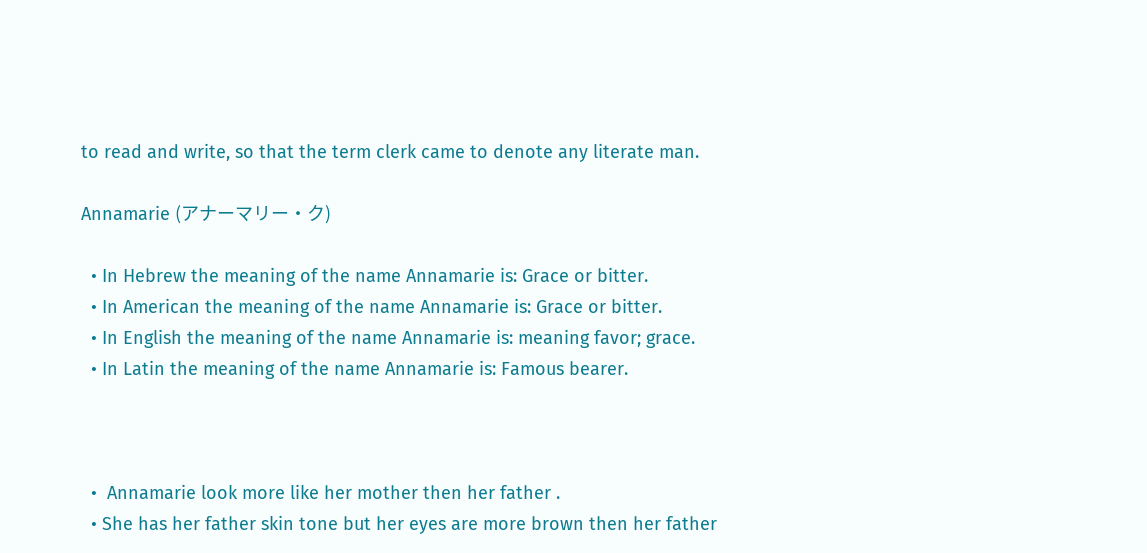to read and write, so that the term clerk came to denote any literate man.

Annamarie (アナーマリー・ク)

  • In Hebrew the meaning of the name Annamarie is: Grace or bitter.
  • In American the meaning of the name Annamarie is: Grace or bitter.
  • In English the meaning of the name Annamarie is: meaning favor; grace.
  • In Latin the meaning of the name Annamarie is: Famous bearer.



  •  Annamarie look more like her mother then her father .
  • She has her father skin tone but her eyes are more brown then her father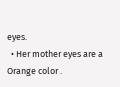eyes.
  • Her mother eyes are a Orange color .